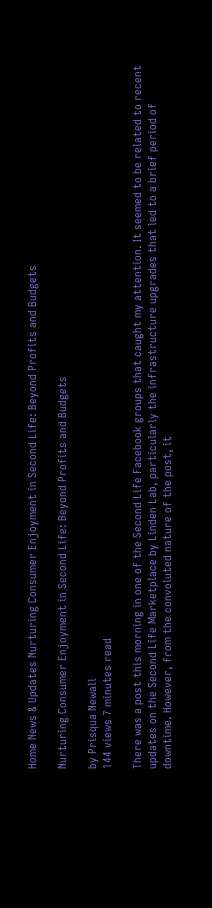Home News & Updates Nurturing Consumer Enjoyment in Second Life: Beyond Profits and Budgets

Nurturing Consumer Enjoyment in Second Life: Beyond Profits and Budgets

by Prisqua Newall
144 views 7 minutes read

There was a post this morning in one of the Second Life Facebook groups that caught my attention. It seemed to be related to recent updates on the Second Life Marketplace by Linden Lab, particularly the infrastructure upgrades that led to a brief period of downtime. However, from the convoluted nature of the post, it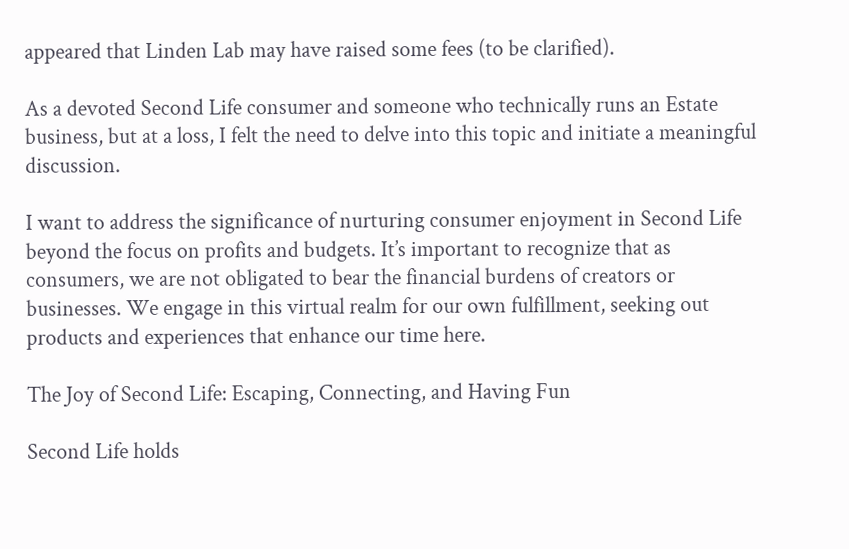appeared that Linden Lab may have raised some fees (to be clarified).

As a devoted Second Life consumer and someone who technically runs an Estate business, but at a loss, I felt the need to delve into this topic and initiate a meaningful discussion.

I want to address the significance of nurturing consumer enjoyment in Second Life beyond the focus on profits and budgets. It’s important to recognize that as consumers, we are not obligated to bear the financial burdens of creators or businesses. We engage in this virtual realm for our own fulfillment, seeking out products and experiences that enhance our time here.

The Joy of Second Life: Escaping, Connecting, and Having Fun

Second Life holds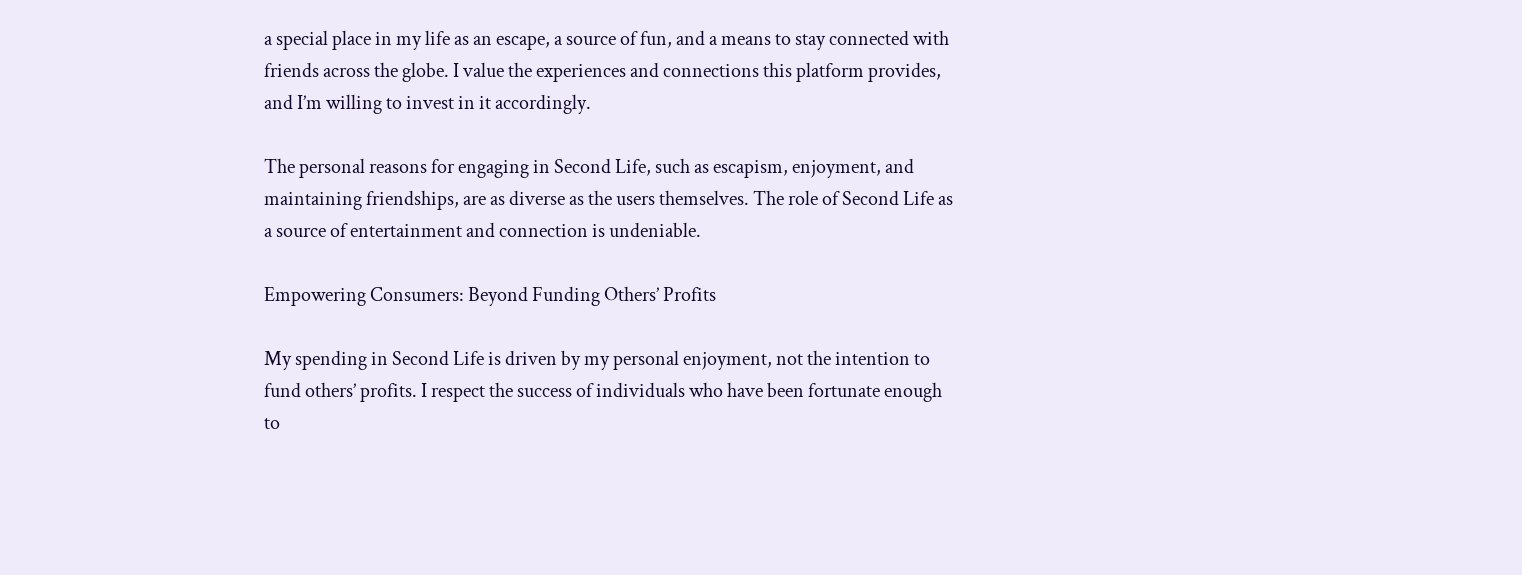a special place in my life as an escape, a source of fun, and a means to stay connected with friends across the globe. I value the experiences and connections this platform provides, and I’m willing to invest in it accordingly.

The personal reasons for engaging in Second Life, such as escapism, enjoyment, and maintaining friendships, are as diverse as the users themselves. The role of Second Life as a source of entertainment and connection is undeniable.

Empowering Consumers: Beyond Funding Others’ Profits

My spending in Second Life is driven by my personal enjoyment, not the intention to fund others’ profits. I respect the success of individuals who have been fortunate enough to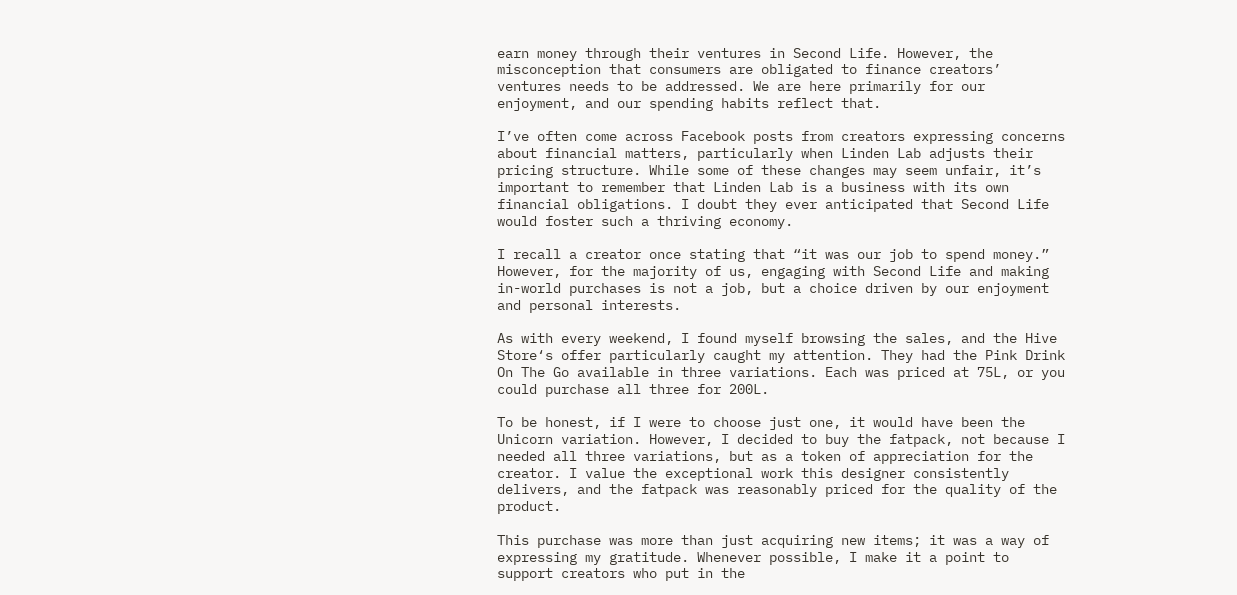earn money through their ventures in Second Life. However, the misconception that consumers are obligated to finance creators’ ventures needs to be addressed. We are here primarily for our enjoyment, and our spending habits reflect that.

I’ve often come across Facebook posts from creators expressing concerns about financial matters, particularly when Linden Lab adjusts their pricing structure. While some of these changes may seem unfair, it’s important to remember that Linden Lab is a business with its own financial obligations. I doubt they ever anticipated that Second Life would foster such a thriving economy.

I recall a creator once stating that “it was our job to spend money.” However, for the majority of us, engaging with Second Life and making in-world purchases is not a job, but a choice driven by our enjoyment and personal interests.

As with every weekend, I found myself browsing the sales, and the Hive Store‘s offer particularly caught my attention. They had the Pink Drink On The Go available in three variations. Each was priced at 75L, or you could purchase all three for 200L.

To be honest, if I were to choose just one, it would have been the Unicorn variation. However, I decided to buy the fatpack, not because I needed all three variations, but as a token of appreciation for the creator. I value the exceptional work this designer consistently delivers, and the fatpack was reasonably priced for the quality of the product.

This purchase was more than just acquiring new items; it was a way of expressing my gratitude. Whenever possible, I make it a point to support creators who put in the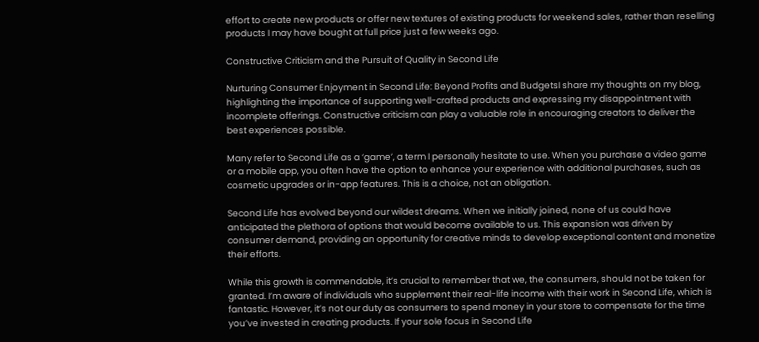effort to create new products or offer new textures of existing products for weekend sales, rather than reselling products I may have bought at full price just a few weeks ago.

Constructive Criticism and the Pursuit of Quality in Second Life

Nurturing Consumer Enjoyment in Second Life: Beyond Profits and BudgetsI share my thoughts on my blog, highlighting the importance of supporting well-crafted products and expressing my disappointment with incomplete offerings. Constructive criticism can play a valuable role in encouraging creators to deliver the best experiences possible.

Many refer to Second Life as a ‘game’, a term I personally hesitate to use. When you purchase a video game or a mobile app, you often have the option to enhance your experience with additional purchases, such as cosmetic upgrades or in-app features. This is a choice, not an obligation.

Second Life has evolved beyond our wildest dreams. When we initially joined, none of us could have anticipated the plethora of options that would become available to us. This expansion was driven by consumer demand, providing an opportunity for creative minds to develop exceptional content and monetize their efforts.

While this growth is commendable, it’s crucial to remember that we, the consumers, should not be taken for granted. I’m aware of individuals who supplement their real-life income with their work in Second Life, which is fantastic. However, it’s not our duty as consumers to spend money in your store to compensate for the time you’ve invested in creating products. If your sole focus in Second Life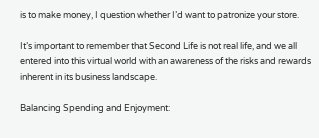is to make money, I question whether I’d want to patronize your store.

It’s important to remember that Second Life is not real life, and we all entered into this virtual world with an awareness of the risks and rewards inherent in its business landscape.

Balancing Spending and Enjoyment: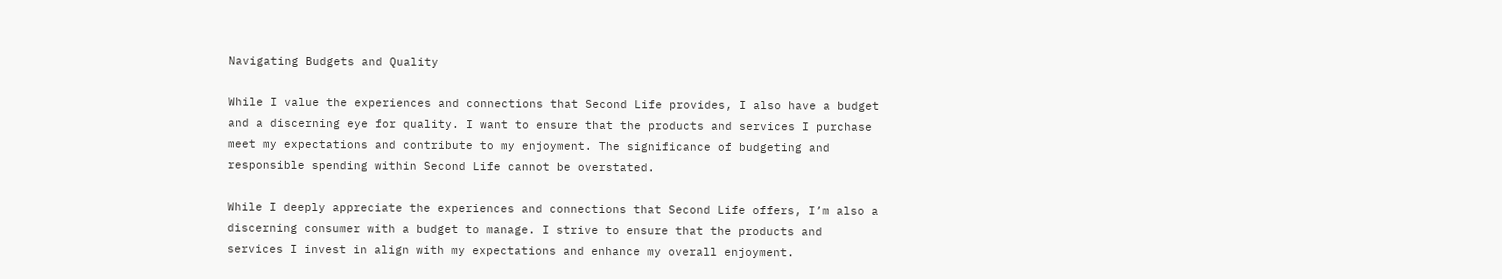Navigating Budgets and Quality

While I value the experiences and connections that Second Life provides, I also have a budget and a discerning eye for quality. I want to ensure that the products and services I purchase meet my expectations and contribute to my enjoyment. The significance of budgeting and responsible spending within Second Life cannot be overstated.

While I deeply appreciate the experiences and connections that Second Life offers, I’m also a discerning consumer with a budget to manage. I strive to ensure that the products and services I invest in align with my expectations and enhance my overall enjoyment.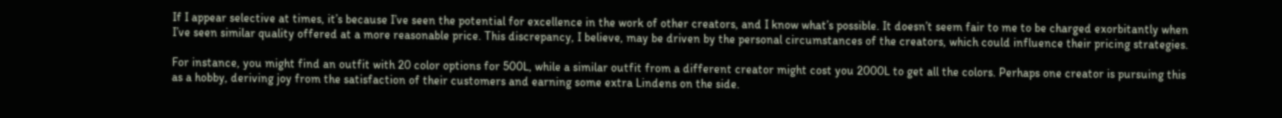If I appear selective at times, it’s because I’ve seen the potential for excellence in the work of other creators, and I know what’s possible. It doesn’t seem fair to me to be charged exorbitantly when I’ve seen similar quality offered at a more reasonable price. This discrepancy, I believe, may be driven by the personal circumstances of the creators, which could influence their pricing strategies.

For instance, you might find an outfit with 20 color options for 500L, while a similar outfit from a different creator might cost you 2000L to get all the colors. Perhaps one creator is pursuing this as a hobby, deriving joy from the satisfaction of their customers and earning some extra Lindens on the side.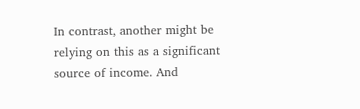In contrast, another might be relying on this as a significant source of income. And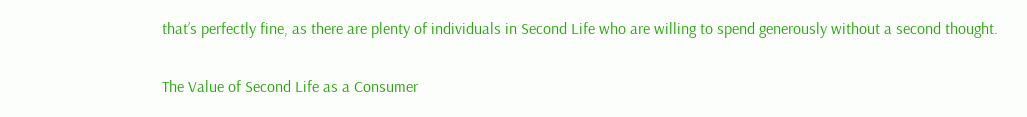that’s perfectly fine, as there are plenty of individuals in Second Life who are willing to spend generously without a second thought.

The Value of Second Life as a Consumer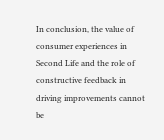In conclusion, the value of consumer experiences in Second Life and the role of constructive feedback in driving improvements cannot be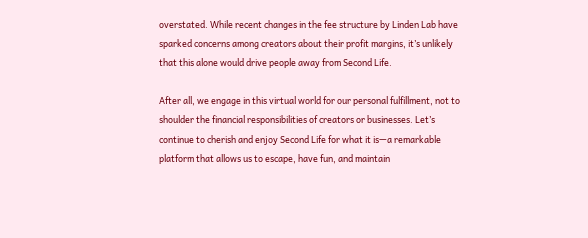overstated. While recent changes in the fee structure by Linden Lab have sparked concerns among creators about their profit margins, it’s unlikely that this alone would drive people away from Second Life.

After all, we engage in this virtual world for our personal fulfillment, not to shoulder the financial responsibilities of creators or businesses. Let’s continue to cherish and enjoy Second Life for what it is—a remarkable platform that allows us to escape, have fun, and maintain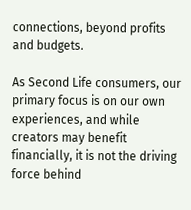connections, beyond profits and budgets.

As Second Life consumers, our primary focus is on our own experiences, and while creators may benefit financially, it is not the driving force behind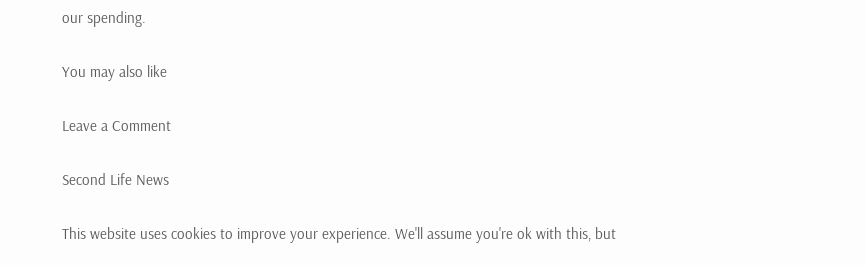our spending.

You may also like

Leave a Comment

Second Life News

This website uses cookies to improve your experience. We'll assume you're ok with this, but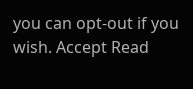you can opt-out if you wish. Accept Read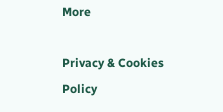More

Privacy & Cookies Policy